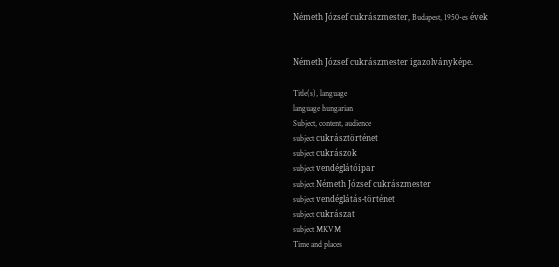Németh József cukrászmester, Budapest, 1950-es évek


Németh József cukrászmester igazolványképe.

Title(s), language
language hungarian
Subject, content, audience
subject cukrásztörténet
subject cukrászok
subject vendéglátóipar
subject Németh József cukrászmester
subject vendéglátás-történet
subject cukrászat
subject MKVM
Time and places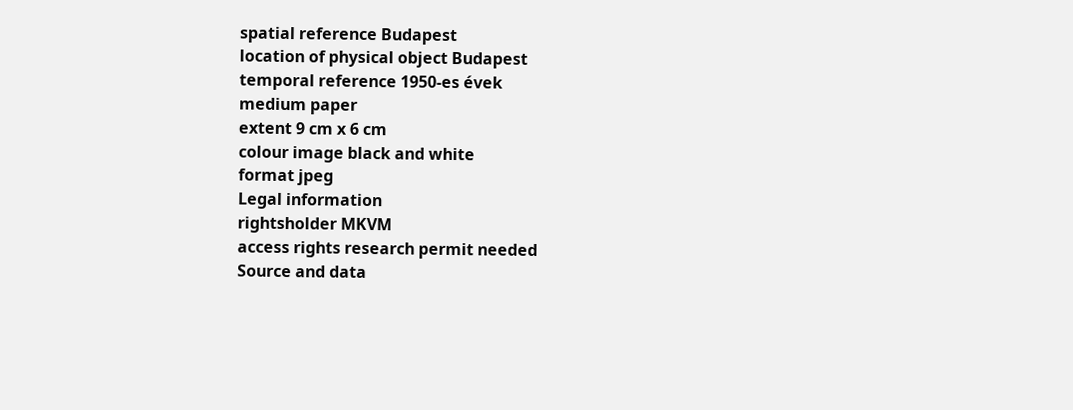spatial reference Budapest
location of physical object Budapest
temporal reference 1950-es évek
medium paper
extent 9 cm x 6 cm
colour image black and white
format jpeg
Legal information
rightsholder MKVM
access rights research permit needed
Source and data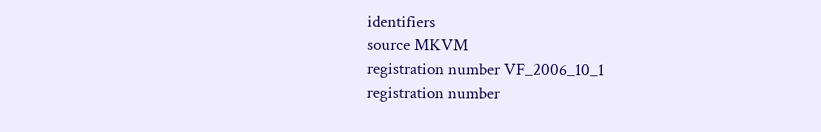identifiers
source MKVM
registration number VF_2006_10_1
registration number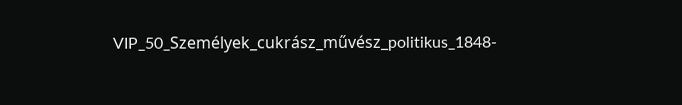VIP_50_Személyek_cukrász_művész_politikus_1848-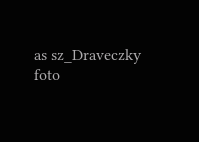as sz_Draveczky foto